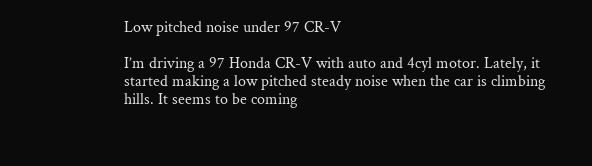Low pitched noise under 97 CR-V

I’m driving a 97 Honda CR-V with auto and 4cyl motor. Lately, it started making a low pitched steady noise when the car is climbing hills. It seems to be coming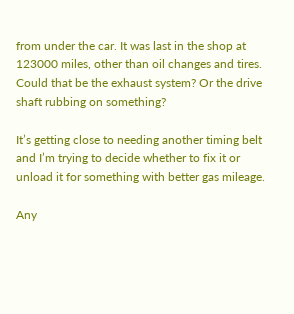from under the car. It was last in the shop at 123000 miles, other than oil changes and tires. Could that be the exhaust system? Or the drive shaft rubbing on something?

It’s getting close to needing another timing belt and I’m trying to decide whether to fix it or unload it for something with better gas mileage.

Any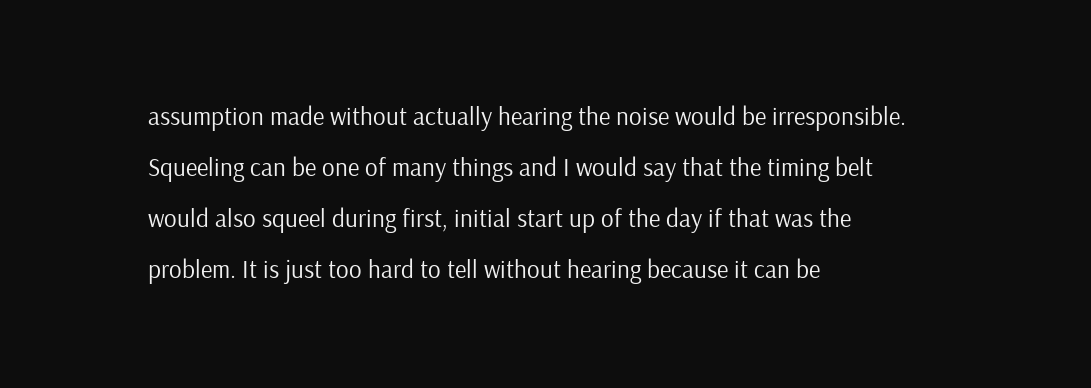assumption made without actually hearing the noise would be irresponsible. Squeeling can be one of many things and I would say that the timing belt would also squeel during first, initial start up of the day if that was the problem. It is just too hard to tell without hearing because it can be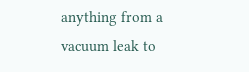anything from a vacuum leak to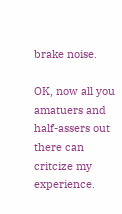brake noise.

OK, now all you amatuers and half-assers out there can critcize my experience.